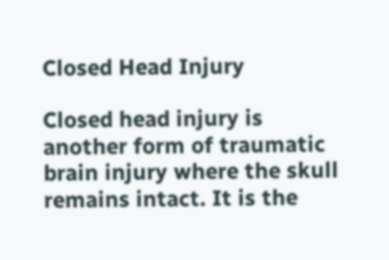Closed Head Injury

Closed head injury is another form of traumatic brain injury where the skull remains intact. It is the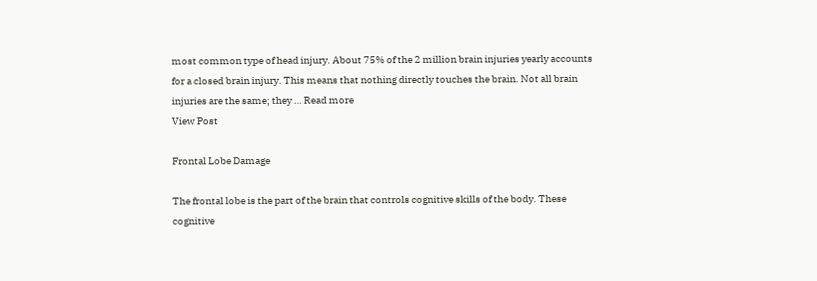most common type of head injury. About 75% of the 2 million brain injuries yearly accounts for a closed brain injury. This means that nothing directly touches the brain. Not all brain injuries are the same; they … Read more
View Post

Frontal Lobe Damage

The frontal lobe is the part of the brain that controls cognitive skills of the body. These cognitive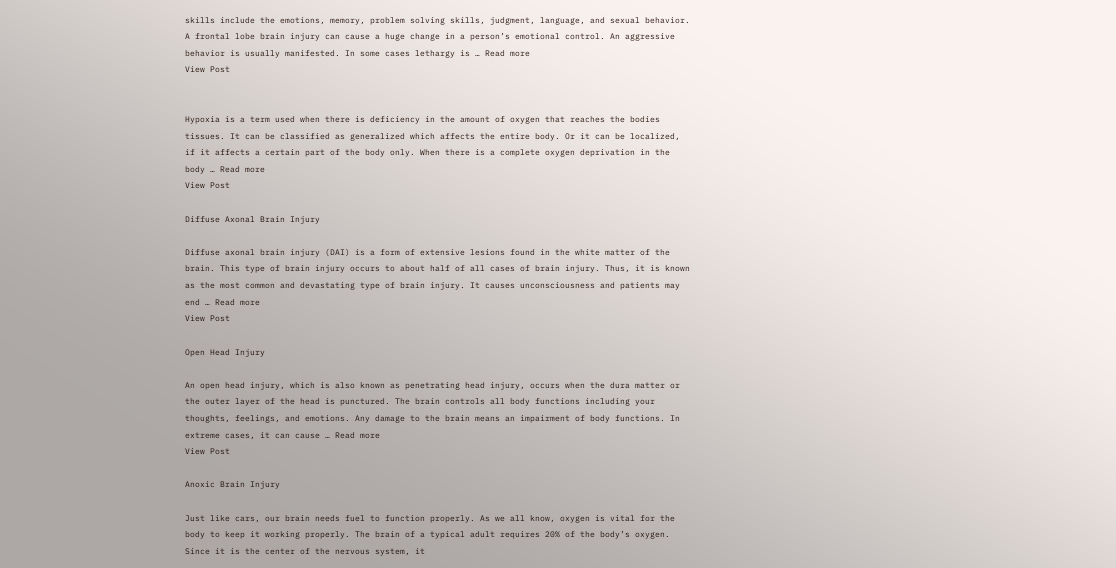skills include the emotions, memory, problem solving skills, judgment, language, and sexual behavior. A frontal lobe brain injury can cause a huge change in a person’s emotional control. An aggressive behavior is usually manifested. In some cases lethargy is … Read more
View Post


Hypoxia is a term used when there is deficiency in the amount of oxygen that reaches the bodies tissues. It can be classified as generalized which affects the entire body. Or it can be localized, if it affects a certain part of the body only. When there is a complete oxygen deprivation in the body … Read more
View Post

Diffuse Axonal Brain Injury

Diffuse axonal brain injury (DAI) is a form of extensive lesions found in the white matter of the brain. This type of brain injury occurs to about half of all cases of brain injury. Thus, it is known as the most common and devastating type of brain injury. It causes unconsciousness and patients may end … Read more
View Post

Open Head Injury

An open head injury, which is also known as penetrating head injury, occurs when the dura matter or the outer layer of the head is punctured. The brain controls all body functions including your thoughts, feelings, and emotions. Any damage to the brain means an impairment of body functions. In extreme cases, it can cause … Read more
View Post

Anoxic Brain Injury

Just like cars, our brain needs fuel to function properly. As we all know, oxygen is vital for the body to keep it working properly. The brain of a typical adult requires 20% of the body’s oxygen. Since it is the center of the nervous system, it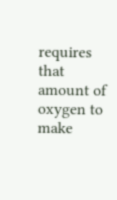requires that amount of oxygen to make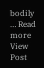bodily … Read more
View Post